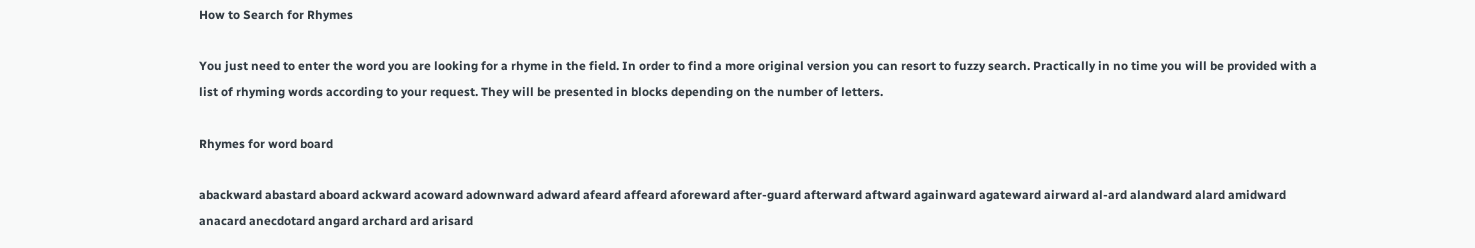How to Search for Rhymes

You just need to enter the word you are looking for a rhyme in the field. In order to find a more original version you can resort to fuzzy search. Practically in no time you will be provided with a list of rhyming words according to your request. They will be presented in blocks depending on the number of letters.

Rhymes for word board

abackward abastard aboard ackward acoward adownward adward afeard affeard aforeward after-guard afterward aftward againward agateward airward al-ard alandward alard amidward anacard anecdotard angard archard ard arisard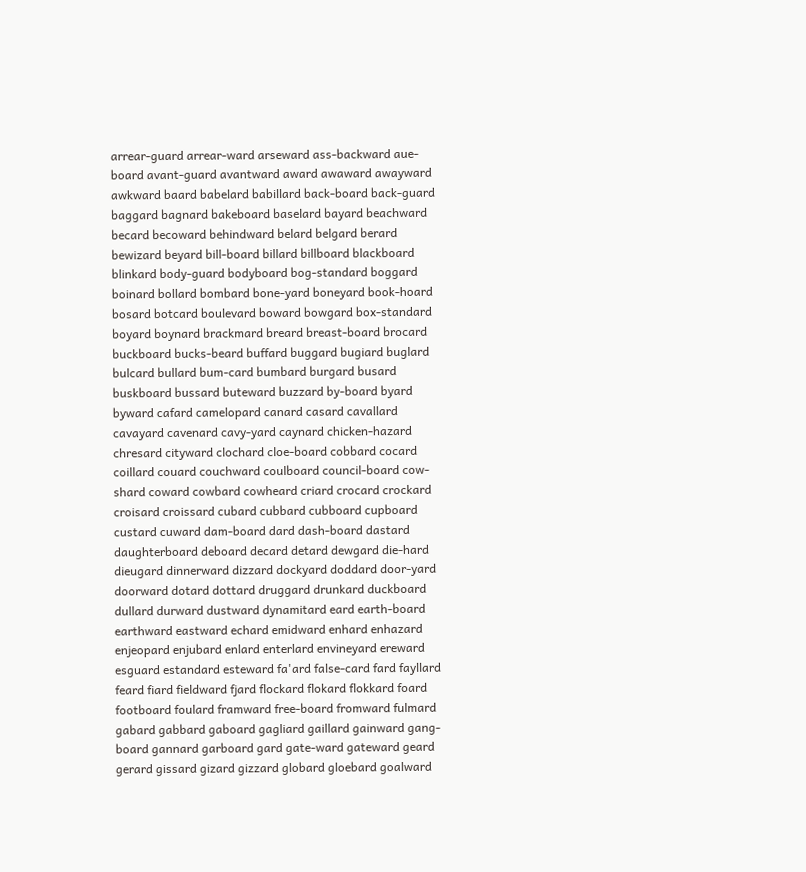arrear-guard arrear-ward arseward ass-backward aue-board avant-guard avantward award awaward awayward awkward baard babelard babillard back-board back-guard baggard bagnard bakeboard baselard bayard beachward becard becoward behindward belard belgard berard bewizard beyard bill-board billard billboard blackboard blinkard body-guard bodyboard bog-standard boggard boinard bollard bombard bone-yard boneyard book-hoard bosard botcard boulevard boward bowgard box-standard boyard boynard brackmard breard breast-board brocard buckboard bucks-beard buffard buggard bugiard buglard bulcard bullard bum-card bumbard burgard busard buskboard bussard buteward buzzard by-board byard byward cafard camelopard canard casard cavallard cavayard cavenard cavy-yard caynard chicken-hazard chresard cityward clochard cloe-board cobbard cocard coillard couard couchward coulboard council-board cow-shard coward cowbard cowheard criard crocard crockard croisard croissard cubard cubbard cubboard cupboard custard cuward dam-board dard dash-board dastard daughterboard deboard decard detard dewgard die-hard dieugard dinnerward dizzard dockyard doddard door-yard doorward dotard dottard druggard drunkard duckboard dullard durward dustward dynamitard eard earth-board earthward eastward echard emidward enhard enhazard enjeopard enjubard enlard enterlard envineyard ereward esguard estandard esteward fa'ard false-card fard fayllard feard fiard fieldward fjard flockard flokard flokkard foard footboard foulard framward free-board fromward fulmard gabard gabbard gaboard gagliard gaillard gainward gang-board gannard garboard gard gate-ward gateward geard gerard gissard gizard gizzard globard gloebard goalward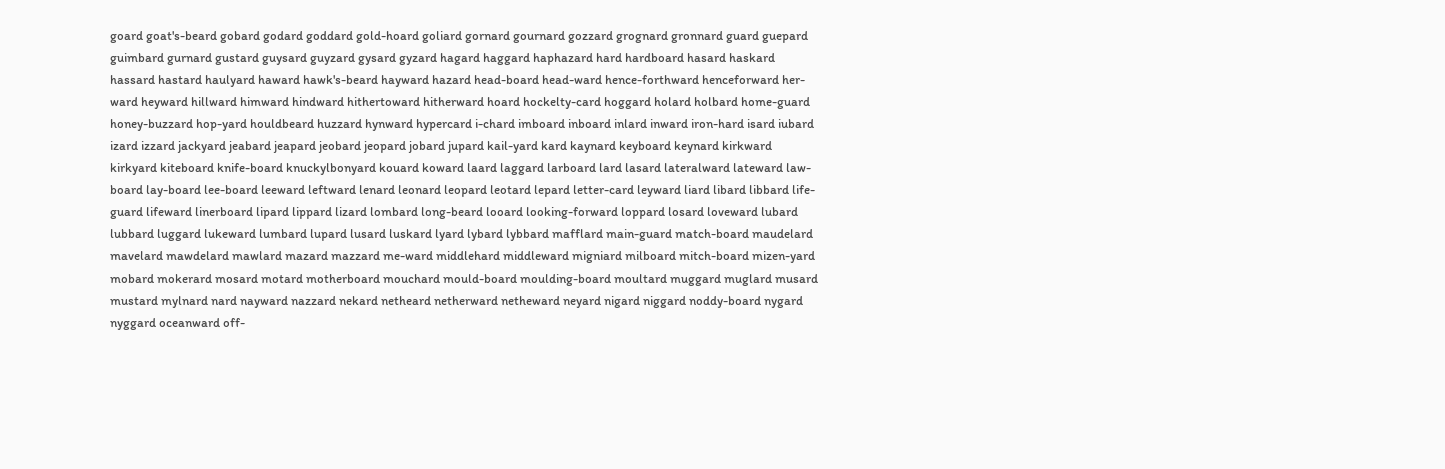goard goat's-beard gobard godard goddard gold-hoard goliard gornard gournard gozzard grognard gronnard guard guepard guimbard gurnard gustard guysard guyzard gysard gyzard hagard haggard haphazard hard hardboard hasard haskard hassard hastard haulyard haward hawk's-beard hayward hazard head-board head-ward hence-forthward henceforward her-ward heyward hillward himward hindward hithertoward hitherward hoard hockelty-card hoggard holard holbard home-guard honey-buzzard hop-yard houldbeard huzzard hynward hypercard i-chard imboard inboard inlard inward iron-hard isard iubard izard izzard jackyard jeabard jeapard jeobard jeopard jobard jupard kail-yard kard kaynard keyboard keynard kirkward kirkyard kiteboard knife-board knuckylbonyard kouard koward laard laggard larboard lard lasard lateralward lateward law-board lay-board lee-board leeward leftward lenard leonard leopard leotard lepard letter-card leyward liard libard libbard life-guard lifeward linerboard lipard lippard lizard lombard long-beard looard looking-forward loppard losard loveward lubard lubbard luggard lukeward lumbard lupard lusard luskard lyard lybard lybbard mafflard main-guard match-board maudelard mavelard mawdelard mawlard mazard mazzard me-ward middlehard middleward migniard milboard mitch-board mizen-yard mobard mokerard mosard motard motherboard mouchard mould-board moulding-board moultard muggard muglard musard mustard mylnard nard nayward nazzard nekard netheard netherward netheward neyard nigard niggard noddy-board nygard nyggard oceanward off-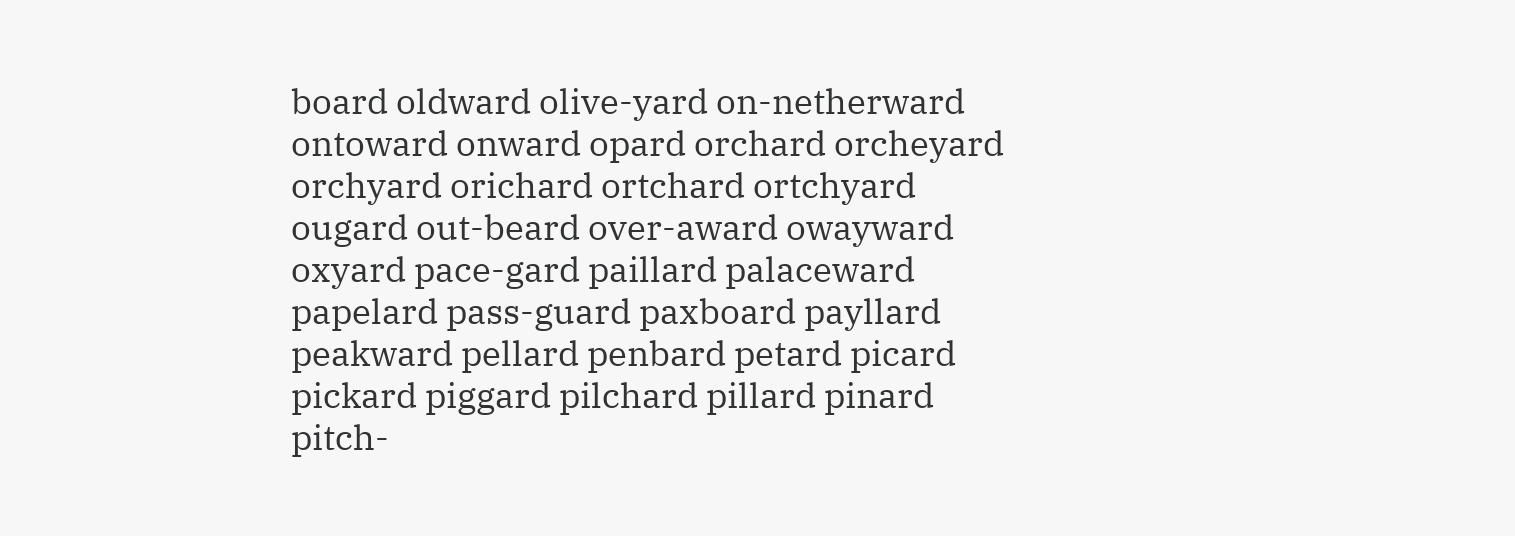board oldward olive-yard on-netherward ontoward onward opard orchard orcheyard orchyard orichard ortchard ortchyard ougard out-beard over-award owayward oxyard pace-gard paillard palaceward papelard pass-guard paxboard payllard peakward pellard penbard petard picard pickard piggard pilchard pillard pinard pitch-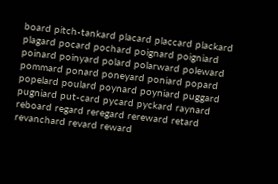board pitch-tankard placard placcard plackard plagard pocard pochard poignard poigniard poinard poinyard polard polarward poleward pommard ponard poneyard poniard popard popelard poulard poynard poyniard puggard pugniard put-card pycard pyckard raynard reboard regard reregard rereward retard revanchard revard reward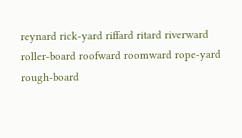reynard rick-yard riffard ritard riverward roller-board roofward roomward rope-yard rough-board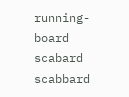running-board scabard scabbard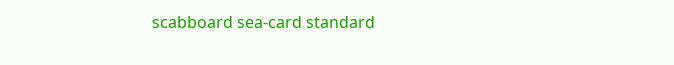scabboard sea-card standard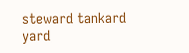steward tankard yard